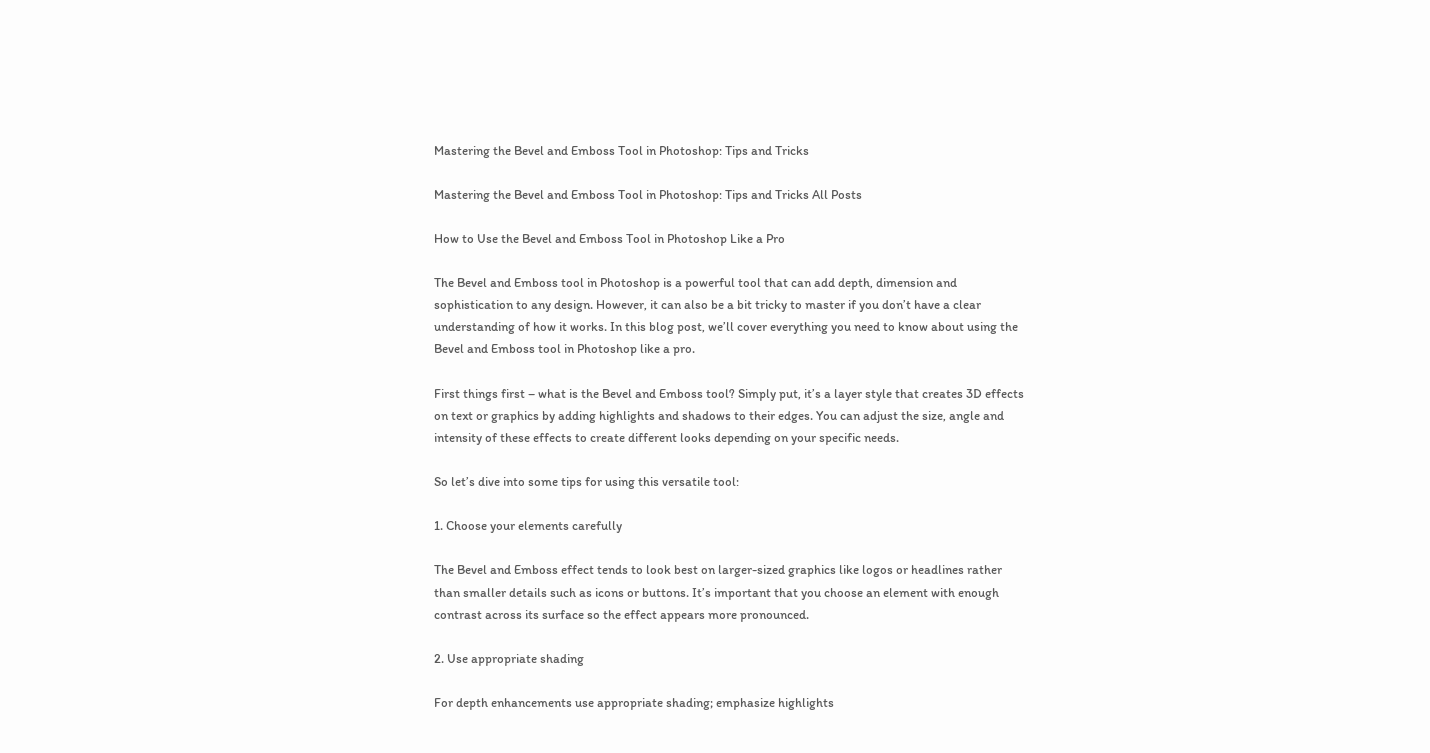Mastering the Bevel and Emboss Tool in Photoshop: Tips and Tricks

Mastering the Bevel and Emboss Tool in Photoshop: Tips and Tricks All Posts

How to Use the Bevel and Emboss Tool in Photoshop Like a Pro

The Bevel and Emboss tool in Photoshop is a powerful tool that can add depth, dimension and sophistication to any design. However, it can also be a bit tricky to master if you don’t have a clear understanding of how it works. In this blog post, we’ll cover everything you need to know about using the Bevel and Emboss tool in Photoshop like a pro.

First things first – what is the Bevel and Emboss tool? Simply put, it’s a layer style that creates 3D effects on text or graphics by adding highlights and shadows to their edges. You can adjust the size, angle and intensity of these effects to create different looks depending on your specific needs.

So let’s dive into some tips for using this versatile tool:

1. Choose your elements carefully

The Bevel and Emboss effect tends to look best on larger-sized graphics like logos or headlines rather than smaller details such as icons or buttons. It’s important that you choose an element with enough contrast across its surface so the effect appears more pronounced.

2. Use appropriate shading

For depth enhancements use appropriate shading; emphasize highlights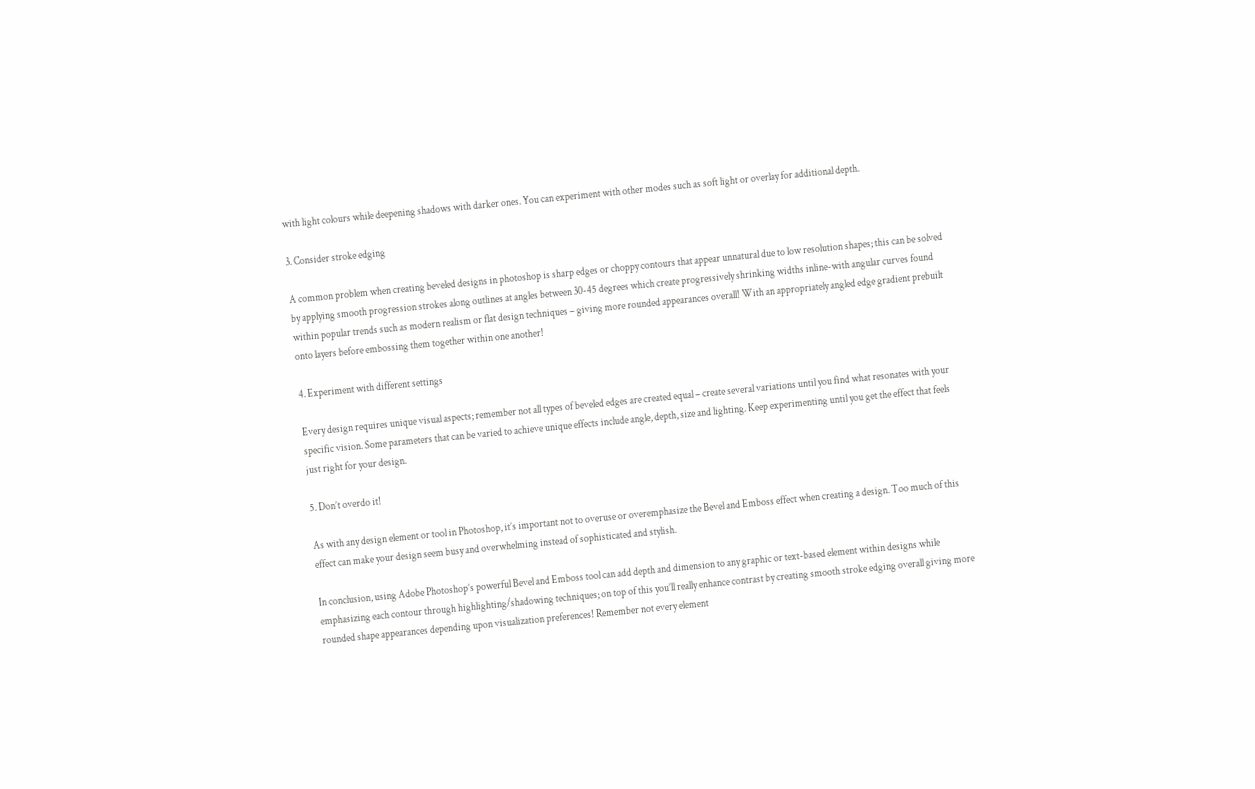with light colours while deepening shadows with darker ones. You can experiment with other modes such as soft light or overlay for additional depth.

3. Consider stroke edging

A common problem when creating beveled designs in photoshop is sharp edges or choppy contours that appear unnatural due to low resolution shapes; this can be solved by applying smooth progression strokes along outlines at angles between 30-45 degrees which create progressively shrinking widths inline-with angular curves found within popular trends such as modern realism or flat design techniques – giving more rounded appearances overall! With an appropriately angled edge gradient prebuilt onto layers before embossing them together within one another!

4. Experiment with different settings

Every design requires unique visual aspects; remember not all types of beveled edges are created equal – create several variations until you find what resonates with your specific vision. Some parameters that can be varied to achieve unique effects include angle, depth, size and lighting. Keep experimenting until you get the effect that feels just right for your design.

5. Don’t overdo it!

As with any design element or tool in Photoshop, it’s important not to overuse or overemphasize the Bevel and Emboss effect when creating a design. Too much of this effect can make your design seem busy and overwhelming instead of sophisticated and stylish.

In conclusion, using Adobe Photoshop’s powerful Bevel and Emboss tool can add depth and dimension to any graphic or text-based element within designs while emphasizing each contour through highlighting/shadowing techniques; on top of this you’ll really enhance contrast by creating smooth stroke edging overall giving more rounded shape appearances depending upon visualization preferences! Remember not every element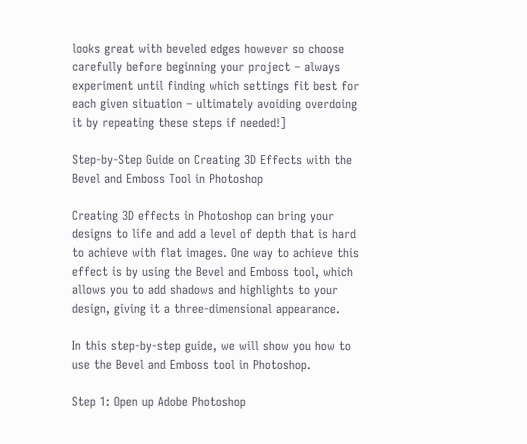looks great with beveled edges however so choose carefully before beginning your project – always experiment until finding which settings fit best for each given situation – ultimately avoiding overdoing it by repeating these steps if needed!]

Step-by-Step Guide on Creating 3D Effects with the Bevel and Emboss Tool in Photoshop

Creating 3D effects in Photoshop can bring your designs to life and add a level of depth that is hard to achieve with flat images. One way to achieve this effect is by using the Bevel and Emboss tool, which allows you to add shadows and highlights to your design, giving it a three-dimensional appearance.

In this step-by-step guide, we will show you how to use the Bevel and Emboss tool in Photoshop.

Step 1: Open up Adobe Photoshop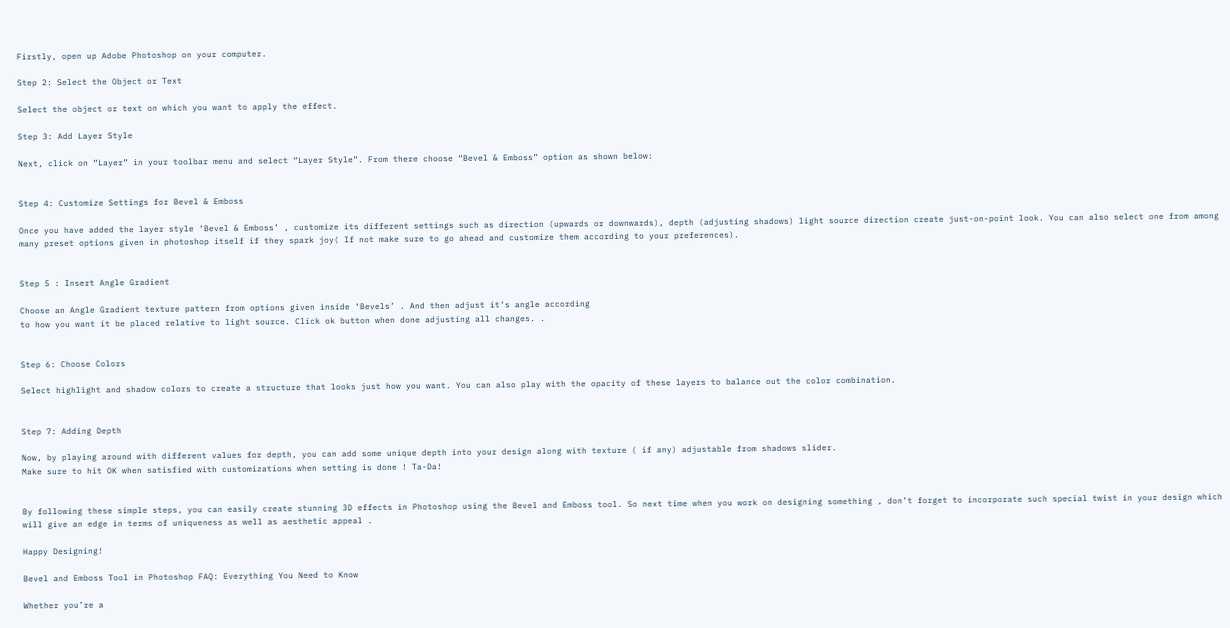Firstly, open up Adobe Photoshop on your computer.

Step 2: Select the Object or Text

Select the object or text on which you want to apply the effect.

Step 3: Add Layer Style

Next, click on “Layer” in your toolbar menu and select “Layer Style”. From there choose “Bevel & Emboss” option as shown below:


Step 4: Customize Settings for Bevel & Emboss

Once you have added the layer style ‘Bevel & Emboss’ , customize its different settings such as direction (upwards or downwards), depth (adjusting shadows) light source direction create just-on-point look. You can also select one from among many preset options given in photoshop itself if they spark joy( If not make sure to go ahead and customize them according to your preferences).


Step 5 : Insert Angle Gradient

Choose an Angle Gradient texture pattern from options given inside ‘Bevels’ . And then adjust it’s angle according
to how you want it be placed relative to light source. Click ok button when done adjusting all changes. .


Step 6: Choose Colors

Select highlight and shadow colors to create a structure that looks just how you want. You can also play with the opacity of these layers to balance out the color combination.


Step 7: Adding Depth

Now, by playing around with different values for depth, you can add some unique depth into your design along with texture ( if any) adjustable from shadows slider.
Make sure to hit OK when satisfied with customizations when setting is done ! Ta-Da!


By following these simple steps, you can easily create stunning 3D effects in Photoshop using the Bevel and Emboss tool. So next time when you work on designing something , don’t forget to incorporate such special twist in your design which will give an edge in terms of uniqueness as well as aesthetic appeal .

Happy Designing!

Bevel and Emboss Tool in Photoshop FAQ: Everything You Need to Know

Whether you’re a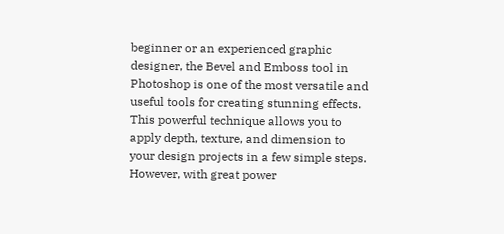beginner or an experienced graphic designer, the Bevel and Emboss tool in Photoshop is one of the most versatile and useful tools for creating stunning effects. This powerful technique allows you to apply depth, texture, and dimension to your design projects in a few simple steps. However, with great power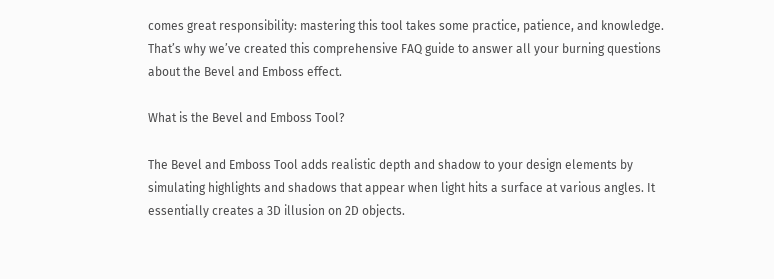comes great responsibility: mastering this tool takes some practice, patience, and knowledge. That’s why we’ve created this comprehensive FAQ guide to answer all your burning questions about the Bevel and Emboss effect.

What is the Bevel and Emboss Tool?

The Bevel and Emboss Tool adds realistic depth and shadow to your design elements by simulating highlights and shadows that appear when light hits a surface at various angles. It essentially creates a 3D illusion on 2D objects.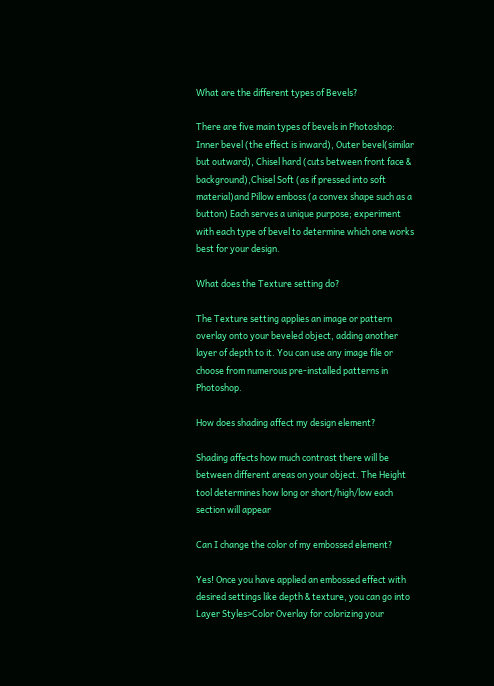What are the different types of Bevels?

There are five main types of bevels in Photoshop: Inner bevel (the effect is inward), Outer bevel(similar but outward), Chisel hard (cuts between front face & background),Chisel Soft (as if pressed into soft material)and Pillow emboss (a convex shape such as a button) Each serves a unique purpose; experiment with each type of bevel to determine which one works best for your design.

What does the Texture setting do?

The Texture setting applies an image or pattern overlay onto your beveled object, adding another layer of depth to it. You can use any image file or choose from numerous pre-installed patterns in Photoshop.

How does shading affect my design element?

Shading affects how much contrast there will be between different areas on your object. The Height tool determines how long or short/high/low each section will appear

Can I change the color of my embossed element?

Yes! Once you have applied an embossed effect with desired settings like depth & texture, you can go into Layer Styles>Color Overlay for colorizing your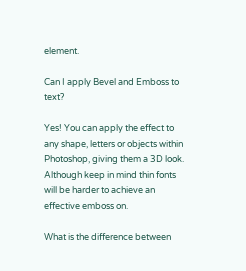element.

Can I apply Bevel and Emboss to text?

Yes! You can apply the effect to any shape, letters or objects within Photoshop, giving them a 3D look. Although keep in mind thin fonts will be harder to achieve an effective emboss on.

What is the difference between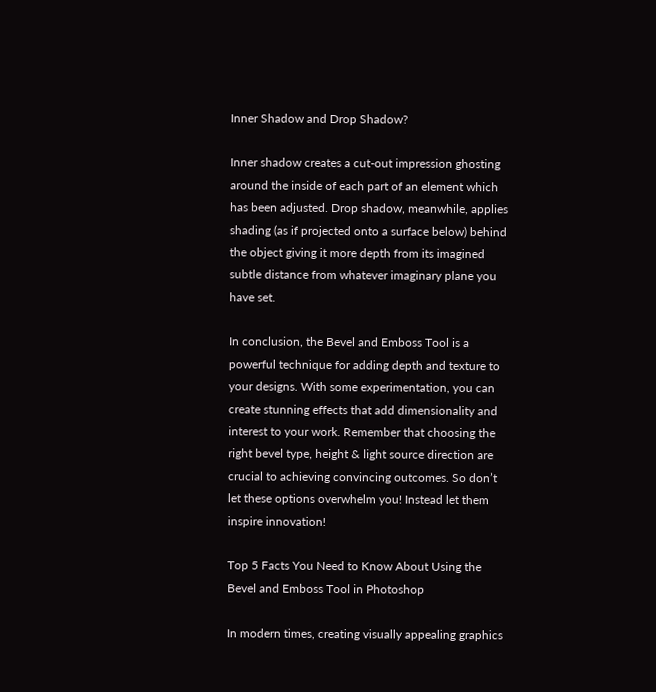Inner Shadow and Drop Shadow?

Inner shadow creates a cut-out impression ghosting around the inside of each part of an element which has been adjusted. Drop shadow, meanwhile, applies shading (as if projected onto a surface below) behind the object giving it more depth from its imagined subtle distance from whatever imaginary plane you have set.

In conclusion, the Bevel and Emboss Tool is a powerful technique for adding depth and texture to your designs. With some experimentation, you can create stunning effects that add dimensionality and interest to your work. Remember that choosing the right bevel type, height & light source direction are crucial to achieving convincing outcomes. So don’t let these options overwhelm you! Instead let them inspire innovation!

Top 5 Facts You Need to Know About Using the Bevel and Emboss Tool in Photoshop

In modern times, creating visually appealing graphics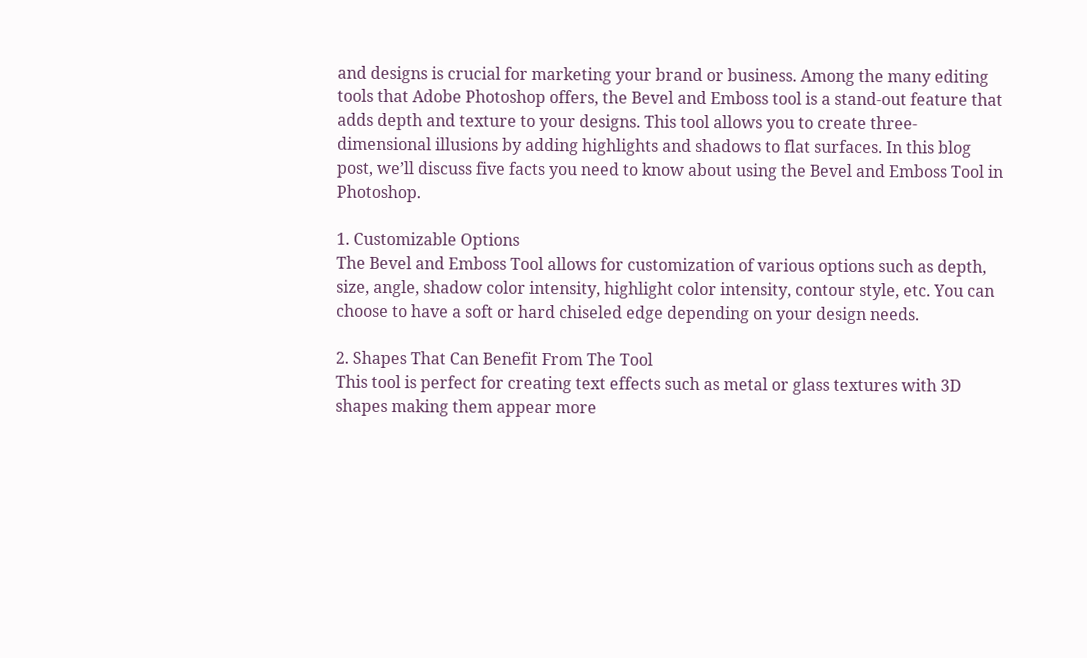and designs is crucial for marketing your brand or business. Among the many editing tools that Adobe Photoshop offers, the Bevel and Emboss tool is a stand-out feature that adds depth and texture to your designs. This tool allows you to create three-dimensional illusions by adding highlights and shadows to flat surfaces. In this blog post, we’ll discuss five facts you need to know about using the Bevel and Emboss Tool in Photoshop.

1. Customizable Options
The Bevel and Emboss Tool allows for customization of various options such as depth, size, angle, shadow color intensity, highlight color intensity, contour style, etc. You can choose to have a soft or hard chiseled edge depending on your design needs.

2. Shapes That Can Benefit From The Tool
This tool is perfect for creating text effects such as metal or glass textures with 3D shapes making them appear more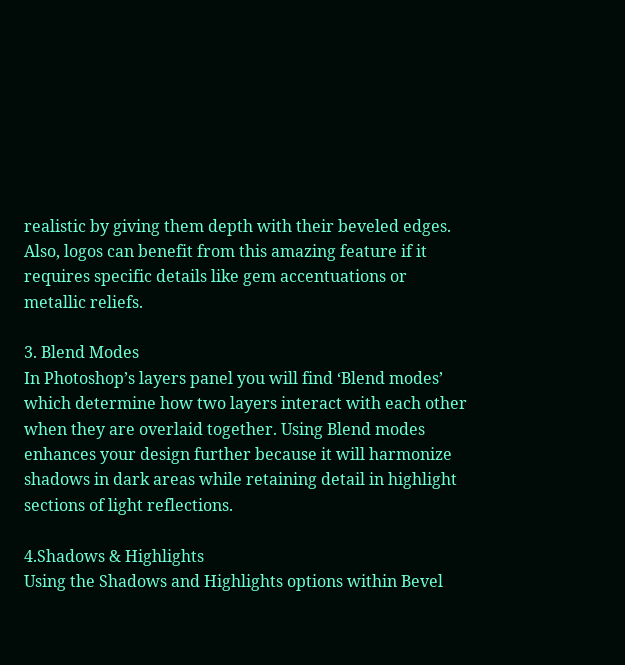realistic by giving them depth with their beveled edges. Also, logos can benefit from this amazing feature if it requires specific details like gem accentuations or metallic reliefs.

3. Blend Modes
In Photoshop’s layers panel you will find ‘Blend modes’ which determine how two layers interact with each other when they are overlaid together. Using Blend modes enhances your design further because it will harmonize shadows in dark areas while retaining detail in highlight sections of light reflections.

4.Shadows & Highlights
Using the Shadows and Highlights options within Bevel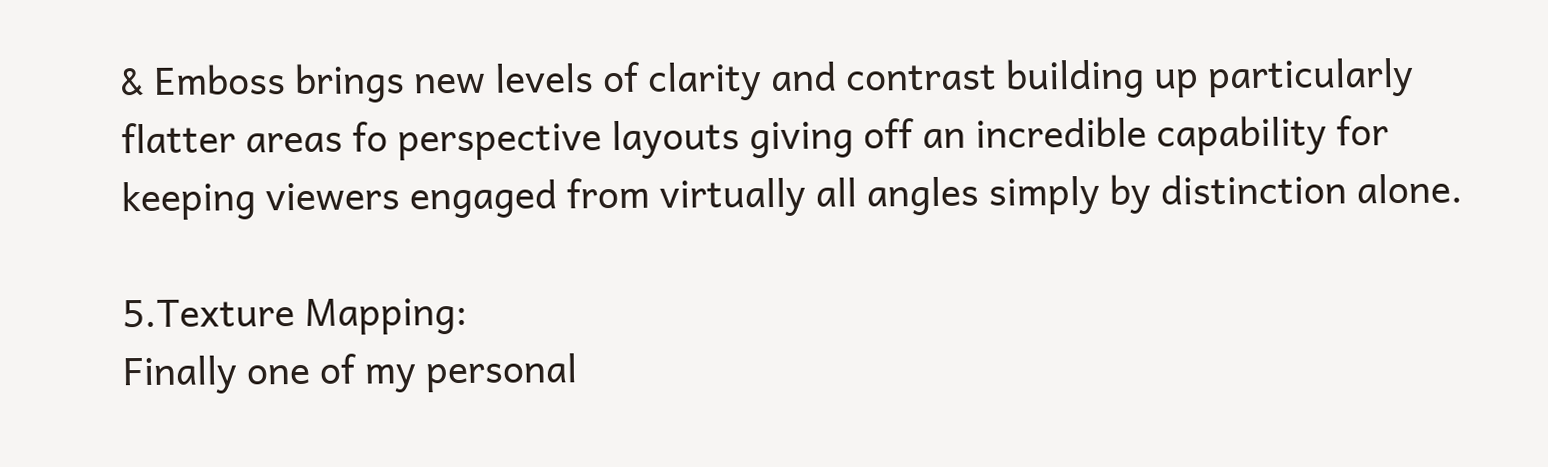& Emboss brings new levels of clarity and contrast building up particularly flatter areas fo perspective layouts giving off an incredible capability for keeping viewers engaged from virtually all angles simply by distinction alone.

5.Texture Mapping:
Finally one of my personal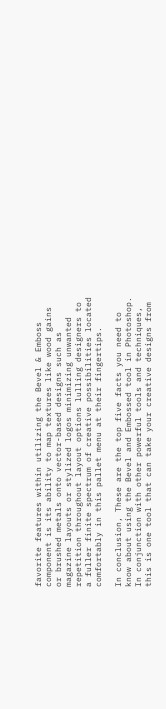favorite features within utilizing the Bevel & Emboss component is its ability to map textures like wood gains or brushed metals onto vector-based designs such as magazine layouts or stylized logos minimizing unwanted repetition throughout layout options lulling designers to a fuller finite spectrum of creative possibilities located comfortably in this pallet menu at their fingertips.

In conclusion, These are the top five facts you need to know about using the Bevel and Embossed tool in Photoshop. In conjunction with other powerful tools and techniques, this is one tool that can take your creative designs from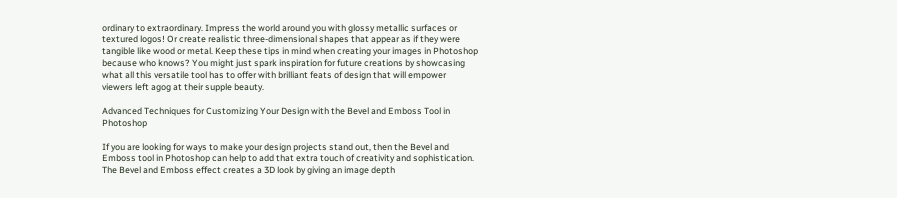ordinary to extraordinary. Impress the world around you with glossy metallic surfaces or textured logos! Or create realistic three-dimensional shapes that appear as if they were tangible like wood or metal. Keep these tips in mind when creating your images in Photoshop because who knows? You might just spark inspiration for future creations by showcasing what all this versatile tool has to offer with brilliant feats of design that will empower viewers left agog at their supple beauty.

Advanced Techniques for Customizing Your Design with the Bevel and Emboss Tool in Photoshop

If you are looking for ways to make your design projects stand out, then the Bevel and Emboss tool in Photoshop can help to add that extra touch of creativity and sophistication. The Bevel and Emboss effect creates a 3D look by giving an image depth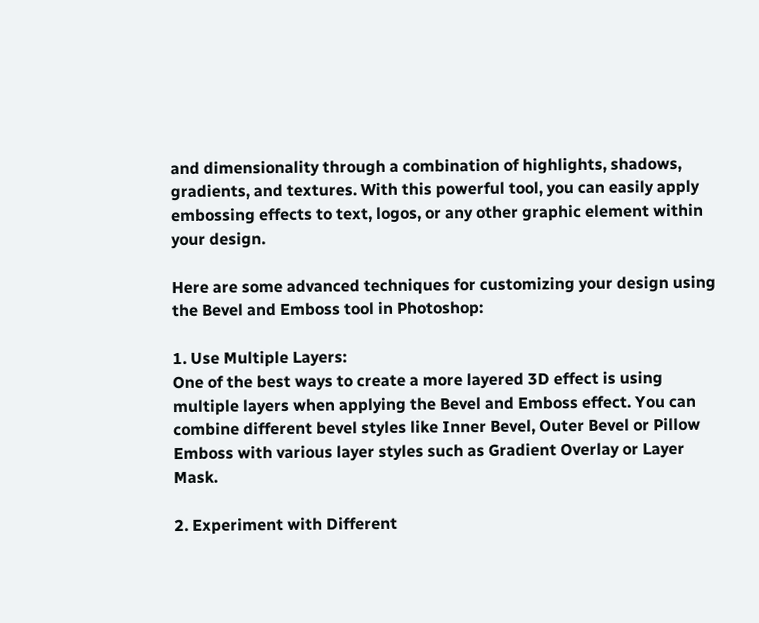and dimensionality through a combination of highlights, shadows, gradients, and textures. With this powerful tool, you can easily apply embossing effects to text, logos, or any other graphic element within your design.

Here are some advanced techniques for customizing your design using the Bevel and Emboss tool in Photoshop:

1. Use Multiple Layers:
One of the best ways to create a more layered 3D effect is using multiple layers when applying the Bevel and Emboss effect. You can combine different bevel styles like Inner Bevel, Outer Bevel or Pillow Emboss with various layer styles such as Gradient Overlay or Layer Mask.

2. Experiment with Different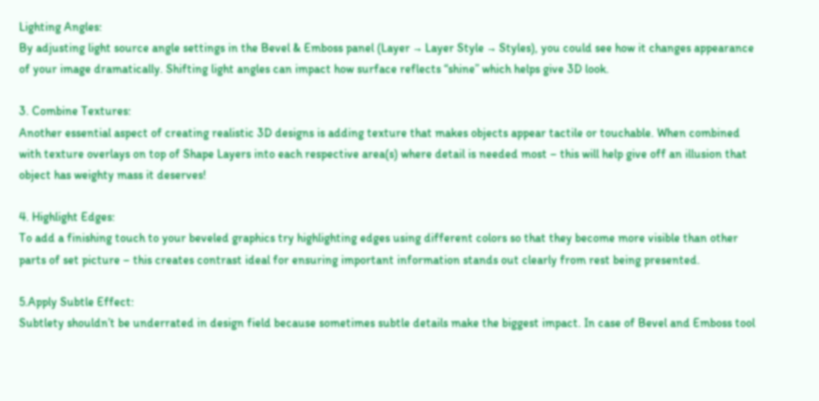Lighting Angles:
By adjusting light source angle settings in the Bevel & Emboss panel (Layer → Layer Style → Styles), you could see how it changes appearance of your image dramatically. Shifting light angles can impact how surface reflects “shine” which helps give 3D look.

3. Combine Textures:
Another essential aspect of creating realistic 3D designs is adding texture that makes objects appear tactile or touchable. When combined with texture overlays on top of Shape Layers into each respective area(s) where detail is needed most – this will help give off an illusion that object has weighty mass it deserves!

4. Highlight Edges:
To add a finishing touch to your beveled graphics try highlighting edges using different colors so that they become more visible than other parts of set picture – this creates contrast ideal for ensuring important information stands out clearly from rest being presented.

5.Apply Subtle Effect:
Subtlety shouldn’t be underrated in design field because sometimes subtle details make the biggest impact. In case of Bevel and Emboss tool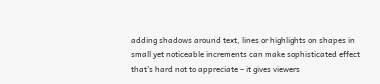adding shadows around text, lines or highlights on shapes in small yet noticeable increments can make sophisticated effect that’s hard not to appreciate – it gives viewers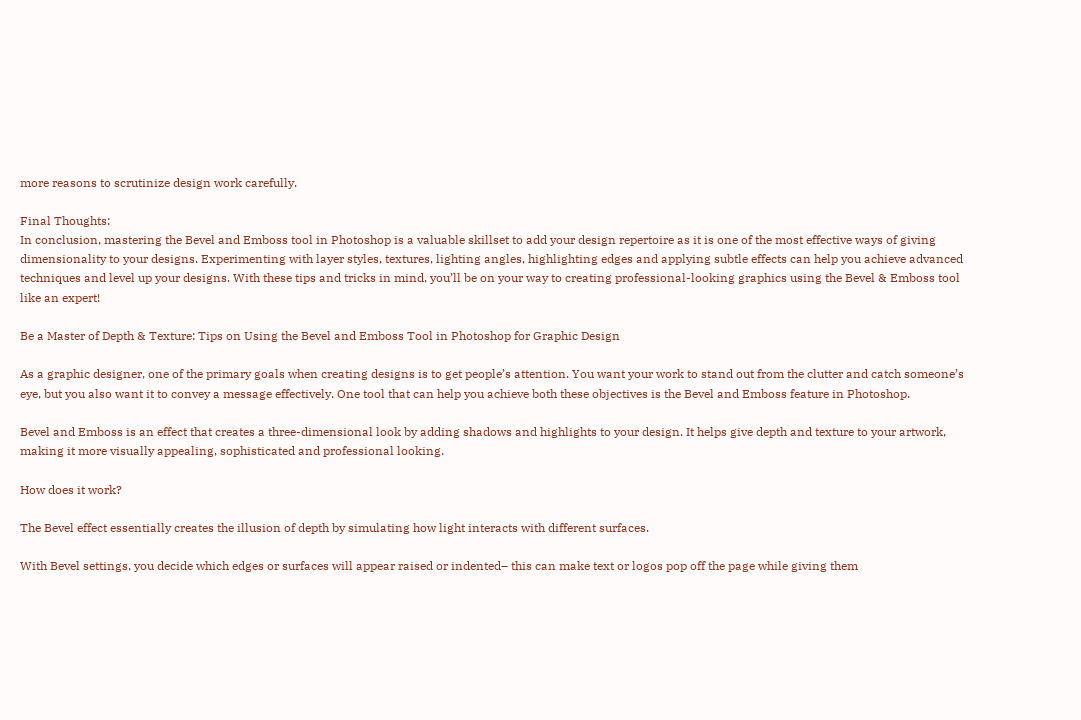more reasons to scrutinize design work carefully.

Final Thoughts:
In conclusion, mastering the Bevel and Emboss tool in Photoshop is a valuable skillset to add your design repertoire as it is one of the most effective ways of giving dimensionality to your designs. Experimenting with layer styles, textures, lighting angles, highlighting edges and applying subtle effects can help you achieve advanced techniques and level up your designs. With these tips and tricks in mind, you’ll be on your way to creating professional-looking graphics using the Bevel & Emboss tool like an expert!

Be a Master of Depth & Texture: Tips on Using the Bevel and Emboss Tool in Photoshop for Graphic Design

As a graphic designer, one of the primary goals when creating designs is to get people’s attention. You want your work to stand out from the clutter and catch someone’s eye, but you also want it to convey a message effectively. One tool that can help you achieve both these objectives is the Bevel and Emboss feature in Photoshop.

Bevel and Emboss is an effect that creates a three-dimensional look by adding shadows and highlights to your design. It helps give depth and texture to your artwork, making it more visually appealing, sophisticated and professional looking.

How does it work?

The Bevel effect essentially creates the illusion of depth by simulating how light interacts with different surfaces.

With Bevel settings, you decide which edges or surfaces will appear raised or indented– this can make text or logos pop off the page while giving them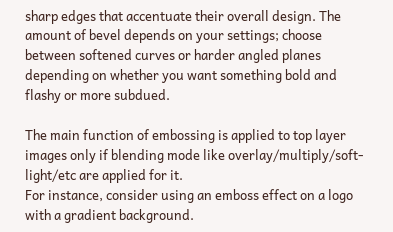sharp edges that accentuate their overall design. The amount of bevel depends on your settings; choose between softened curves or harder angled planes depending on whether you want something bold and flashy or more subdued.

The main function of embossing is applied to top layer images only if blending mode like overlay/multiply/soft-light/etc are applied for it.
For instance, consider using an emboss effect on a logo with a gradient background.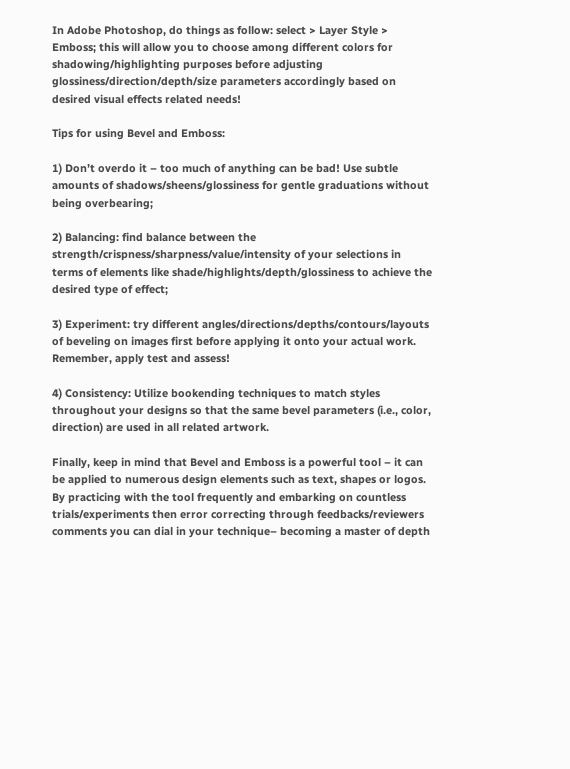In Adobe Photoshop, do things as follow: select > Layer Style > Emboss; this will allow you to choose among different colors for shadowing/highlighting purposes before adjusting glossiness/direction/depth/size parameters accordingly based on desired visual effects related needs!

Tips for using Bevel and Emboss:

1) Don’t overdo it – too much of anything can be bad! Use subtle amounts of shadows/sheens/glossiness for gentle graduations without being overbearing;

2) Balancing: find balance between the strength/crispness/sharpness/value/intensity of your selections in terms of elements like shade/highlights/depth/glossiness to achieve the desired type of effect;

3) Experiment: try different angles/directions/depths/contours/layouts of beveling on images first before applying it onto your actual work. Remember, apply test and assess!

4) Consistency: Utilize bookending techniques to match styles throughout your designs so that the same bevel parameters (i.e., color, direction) are used in all related artwork.

Finally, keep in mind that Bevel and Emboss is a powerful tool – it can be applied to numerous design elements such as text, shapes or logos. By practicing with the tool frequently and embarking on countless trials/experiments then error correcting through feedbacks/reviewers comments you can dial in your technique– becoming a master of depth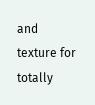and texture for totally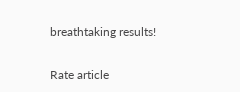breathtaking results!

Rate article